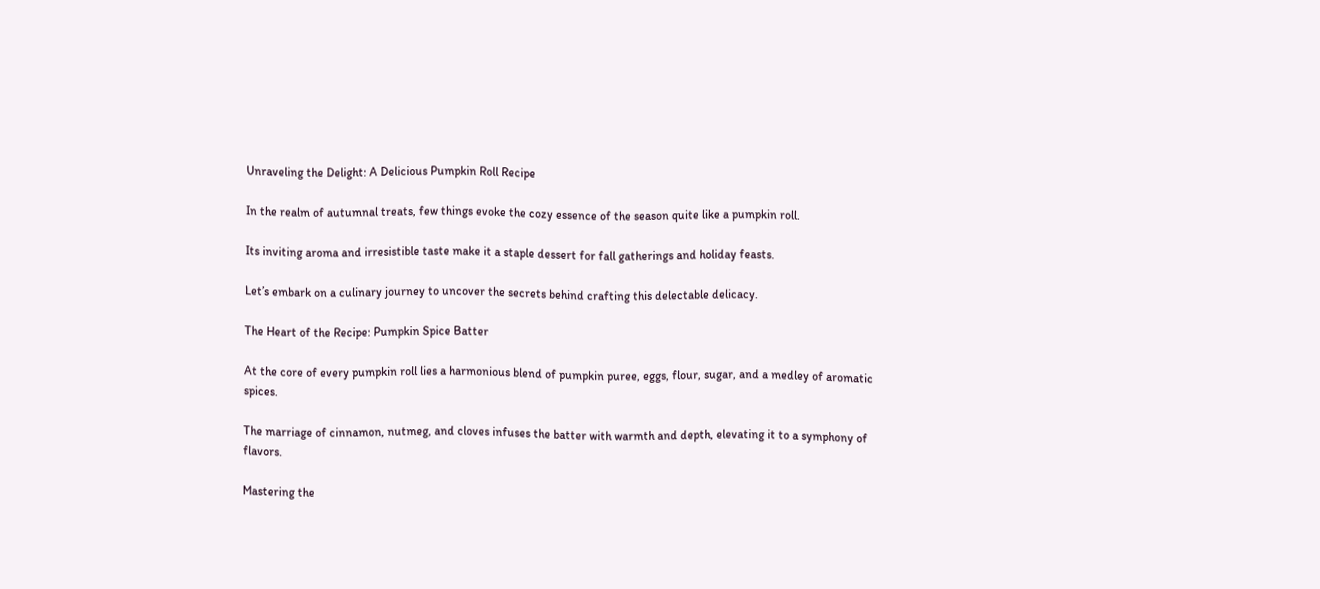Unraveling the Delight: A Delicious Pumpkin Roll Recipe

In the realm of autumnal treats, few things evoke the cozy essence of the season quite like a pumpkin roll.

Its inviting aroma and irresistible taste make it a staple dessert for fall gatherings and holiday feasts.

Let’s embark on a culinary journey to uncover the secrets behind crafting this delectable delicacy.

The Heart of the Recipe: Pumpkin Spice Batter

At the core of every pumpkin roll lies a harmonious blend of pumpkin puree, eggs, flour, sugar, and a medley of aromatic spices.

The marriage of cinnamon, nutmeg, and cloves infuses the batter with warmth and depth, elevating it to a symphony of flavors.

Mastering the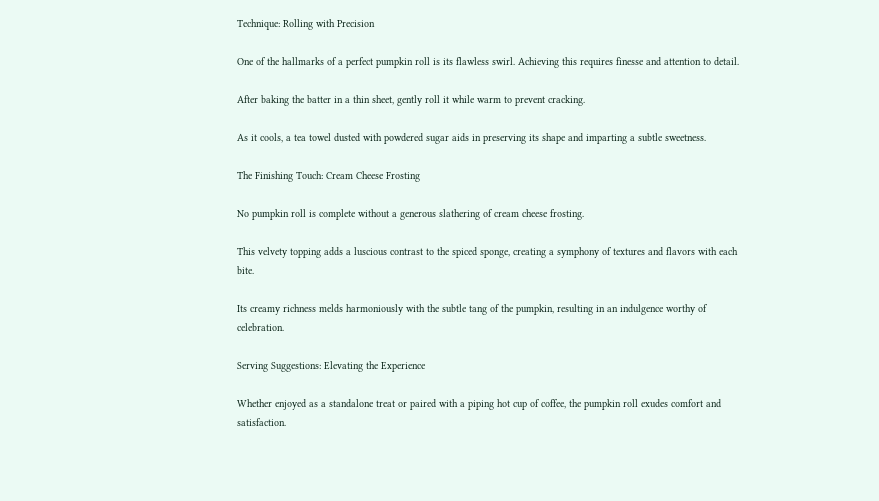Technique: Rolling with Precision

One of the hallmarks of a perfect pumpkin roll is its flawless swirl. Achieving this requires finesse and attention to detail.

After baking the batter in a thin sheet, gently roll it while warm to prevent cracking.

As it cools, a tea towel dusted with powdered sugar aids in preserving its shape and imparting a subtle sweetness.

The Finishing Touch: Cream Cheese Frosting

No pumpkin roll is complete without a generous slathering of cream cheese frosting.

This velvety topping adds a luscious contrast to the spiced sponge, creating a symphony of textures and flavors with each bite.

Its creamy richness melds harmoniously with the subtle tang of the pumpkin, resulting in an indulgence worthy of celebration.

Serving Suggestions: Elevating the Experience

Whether enjoyed as a standalone treat or paired with a piping hot cup of coffee, the pumpkin roll exudes comfort and satisfaction.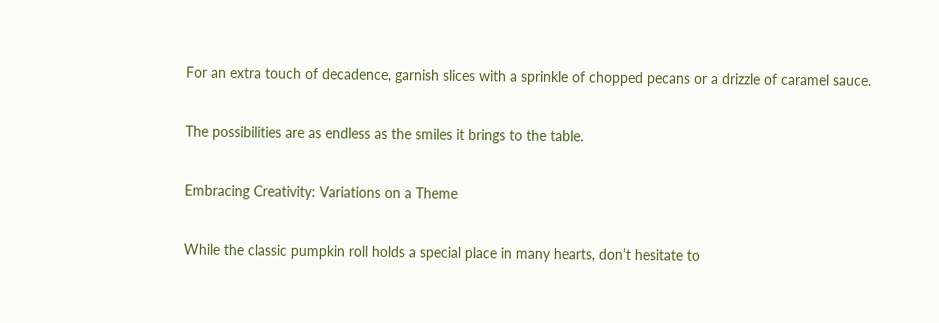For an extra touch of decadence, garnish slices with a sprinkle of chopped pecans or a drizzle of caramel sauce.

The possibilities are as endless as the smiles it brings to the table.

Embracing Creativity: Variations on a Theme

While the classic pumpkin roll holds a special place in many hearts, don’t hesitate to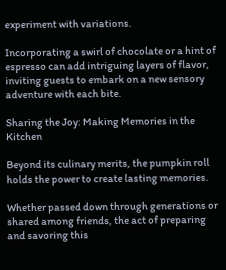experiment with variations.

Incorporating a swirl of chocolate or a hint of espresso can add intriguing layers of flavor, inviting guests to embark on a new sensory adventure with each bite.

Sharing the Joy: Making Memories in the Kitchen

Beyond its culinary merits, the pumpkin roll holds the power to create lasting memories.

Whether passed down through generations or shared among friends, the act of preparing and savoring this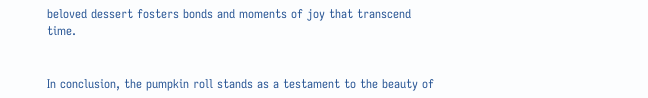beloved dessert fosters bonds and moments of joy that transcend time.


In conclusion, the pumpkin roll stands as a testament to the beauty of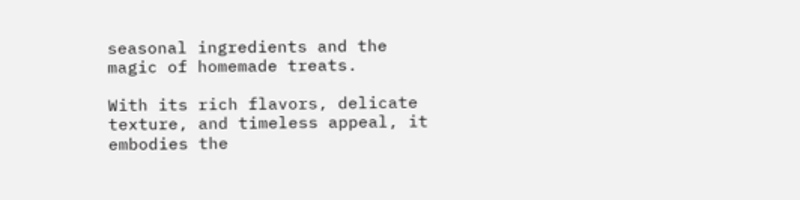seasonal ingredients and the magic of homemade treats.

With its rich flavors, delicate texture, and timeless appeal, it embodies the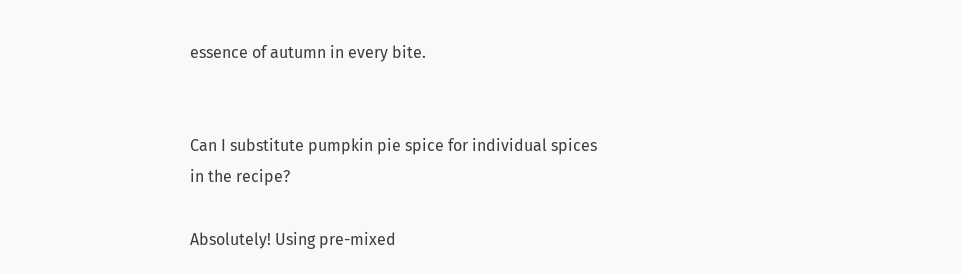essence of autumn in every bite.


Can I substitute pumpkin pie spice for individual spices in the recipe?

Absolutely! Using pre-mixed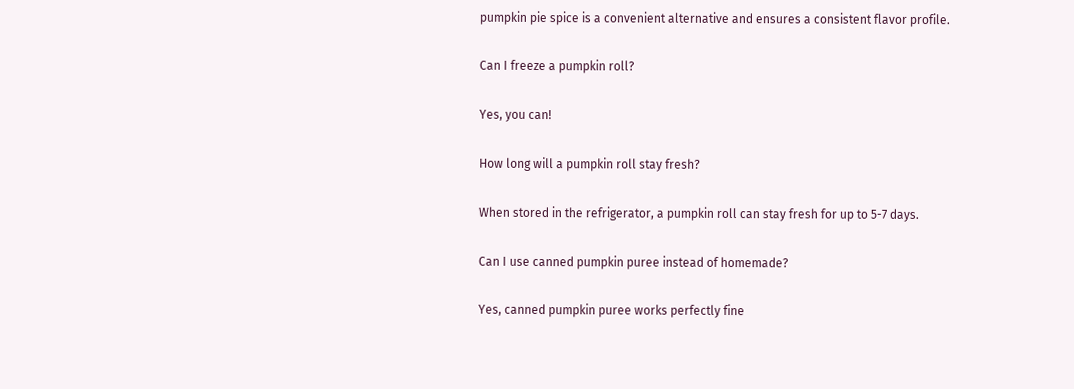pumpkin pie spice is a convenient alternative and ensures a consistent flavor profile.

Can I freeze a pumpkin roll?

Yes, you can!

How long will a pumpkin roll stay fresh?

When stored in the refrigerator, a pumpkin roll can stay fresh for up to 5-7 days.

Can I use canned pumpkin puree instead of homemade?

Yes, canned pumpkin puree works perfectly fine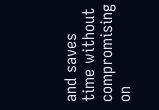and saves time without compromising on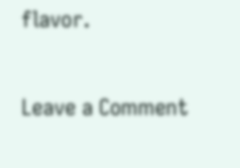flavor.

Leave a Comment